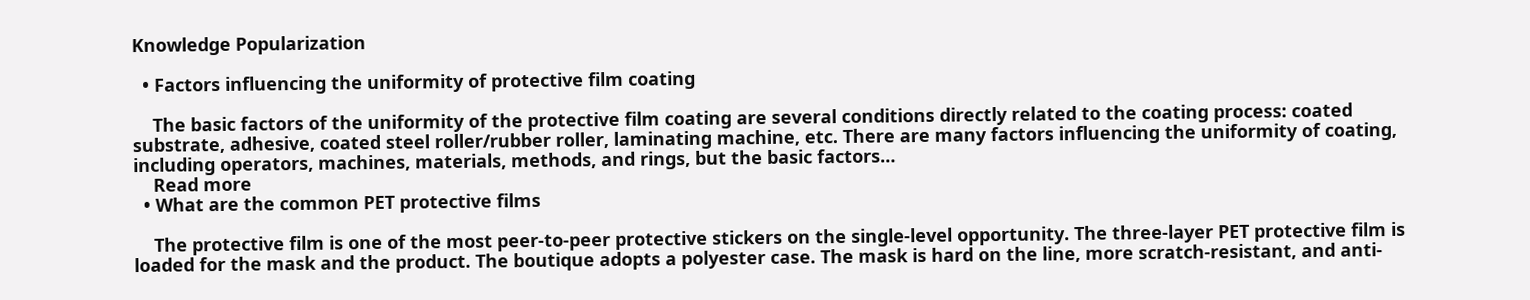Knowledge Popularization

  • Factors influencing the uniformity of protective film coating

    The basic factors of the uniformity of the protective film coating are several conditions directly related to the coating process: coated substrate, adhesive, coated steel roller/rubber roller, laminating machine, etc. There are many factors influencing the uniformity of coating, including operators, machines, materials, methods, and rings, but the basic factors…
    Read more
  • What are the common PET protective films

    The protective film is one of the most peer-to-peer protective stickers on the single-level opportunity. The three-layer PET protective film is loaded for the mask and the product. The boutique adopts a polyester case. The mask is hard on the line, more scratch-resistant, and anti-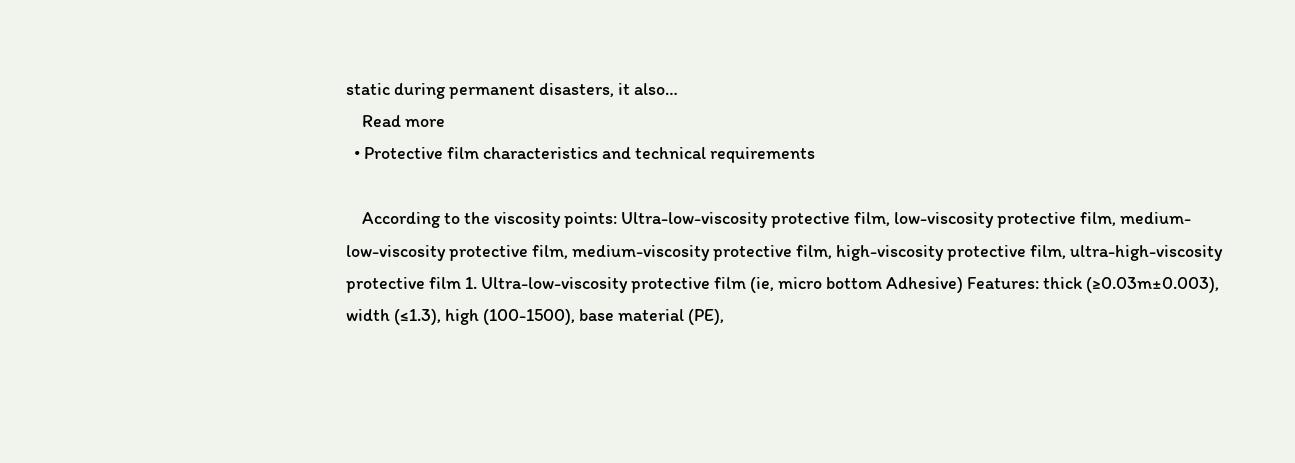static during permanent disasters, it also…
    Read more
  • Protective film characteristics and technical requirements

    According to the viscosity points: Ultra-low-viscosity protective film, low-viscosity protective film, medium-low-viscosity protective film, medium-viscosity protective film, high-viscosity protective film, ultra-high-viscosity protective film 1. Ultra-low-viscosity protective film (ie, micro bottom Adhesive) Features: thick (≥0.03m±0.003),   width (≤1.3), high (100-1500), base material (PE),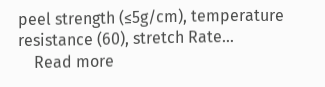peel strength (≤5g/cm), temperature resistance (60), stretch Rate…
    Read more